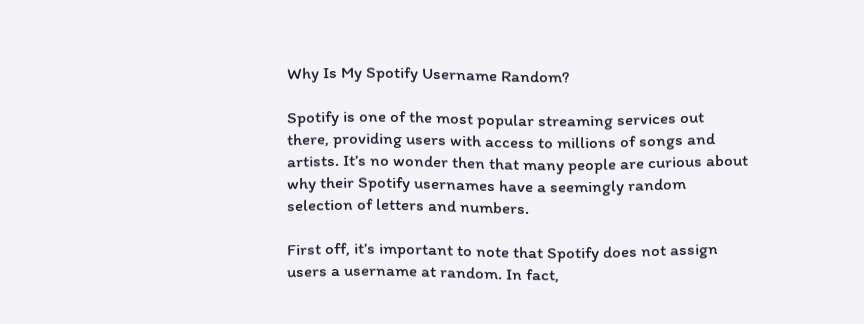Why Is My Spotify Username Random?

Spotify is one of the most popular streaming services out there, providing users with access to millions of songs and artists. It’s no wonder then that many people are curious about why their Spotify usernames have a seemingly random selection of letters and numbers.

First off, it’s important to note that Spotify does not assign users a username at random. In fact,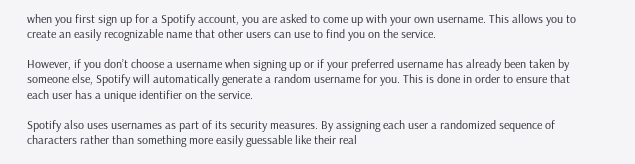when you first sign up for a Spotify account, you are asked to come up with your own username. This allows you to create an easily recognizable name that other users can use to find you on the service.

However, if you don’t choose a username when signing up or if your preferred username has already been taken by someone else, Spotify will automatically generate a random username for you. This is done in order to ensure that each user has a unique identifier on the service.

Spotify also uses usernames as part of its security measures. By assigning each user a randomized sequence of characters rather than something more easily guessable like their real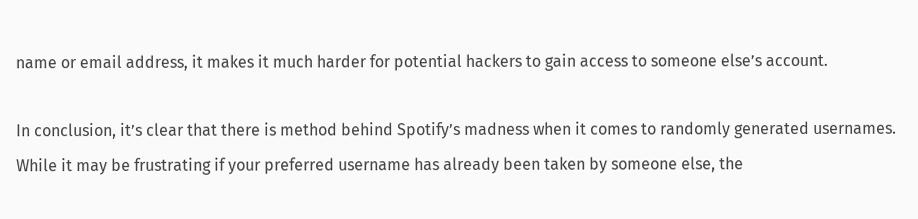name or email address, it makes it much harder for potential hackers to gain access to someone else’s account.

In conclusion, it’s clear that there is method behind Spotify’s madness when it comes to randomly generated usernames. While it may be frustrating if your preferred username has already been taken by someone else, the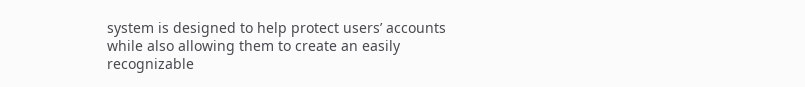system is designed to help protect users’ accounts while also allowing them to create an easily recognizable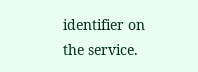identifier on the service.